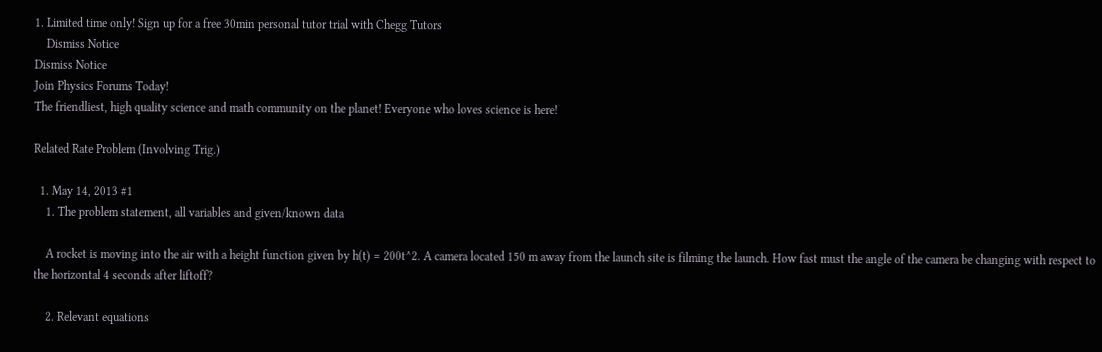1. Limited time only! Sign up for a free 30min personal tutor trial with Chegg Tutors
    Dismiss Notice
Dismiss Notice
Join Physics Forums Today!
The friendliest, high quality science and math community on the planet! Everyone who loves science is here!

Related Rate Problem (Involving Trig.)

  1. May 14, 2013 #1
    1. The problem statement, all variables and given/known data

    A rocket is moving into the air with a height function given by h(t) = 200t^2. A camera located 150 m away from the launch site is filming the launch. How fast must the angle of the camera be changing with respect to the horizontal 4 seconds after liftoff?

    2. Relevant equations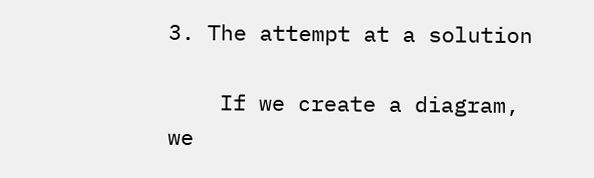3. The attempt at a solution

    If we create a diagram, we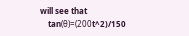will see that
    tan(θ)=(200t^2)/150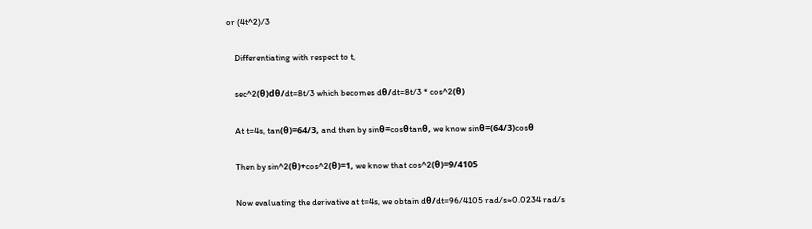or (4t^2)/3

    Differentiating with respect to t,

    sec^2(θ)dθ/dt=8t/3 which becomes dθ/dt=8t/3 * cos^2(θ)

    At t=4s, tan(θ)=64/3, and then by sinθ=cosθtanθ, we know sinθ=(64/3)cosθ

    Then by sin^2(θ)+cos^2(θ)=1, we know that cos^2(θ)=9/4105

    Now evaluating the derivative at t=4s, we obtain dθ/dt=96/4105 rad/s≈0.0234 rad/s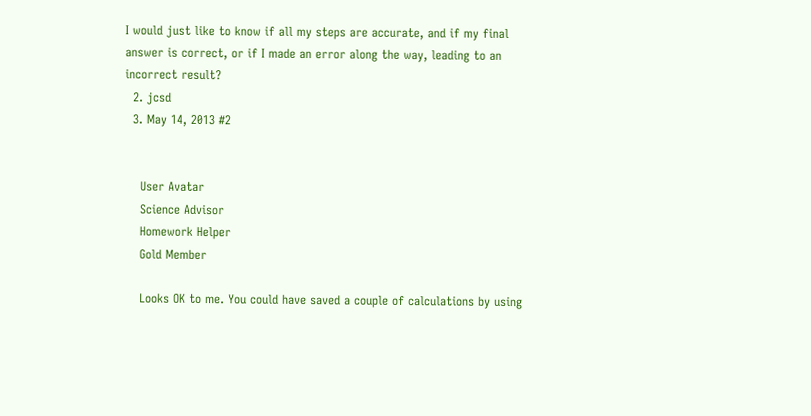I would just like to know if all my steps are accurate, and if my final answer is correct, or if I made an error along the way, leading to an incorrect result?
  2. jcsd
  3. May 14, 2013 #2


    User Avatar
    Science Advisor
    Homework Helper
    Gold Member

    Looks OK to me. You could have saved a couple of calculations by using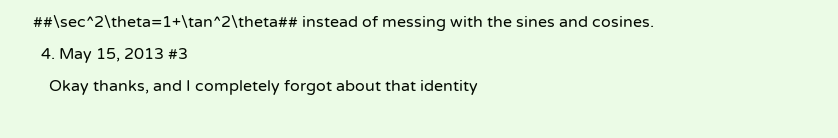##\sec^2\theta=1+\tan^2\theta## instead of messing with the sines and cosines.
  4. May 15, 2013 #3
    Okay thanks, and I completely forgot about that identity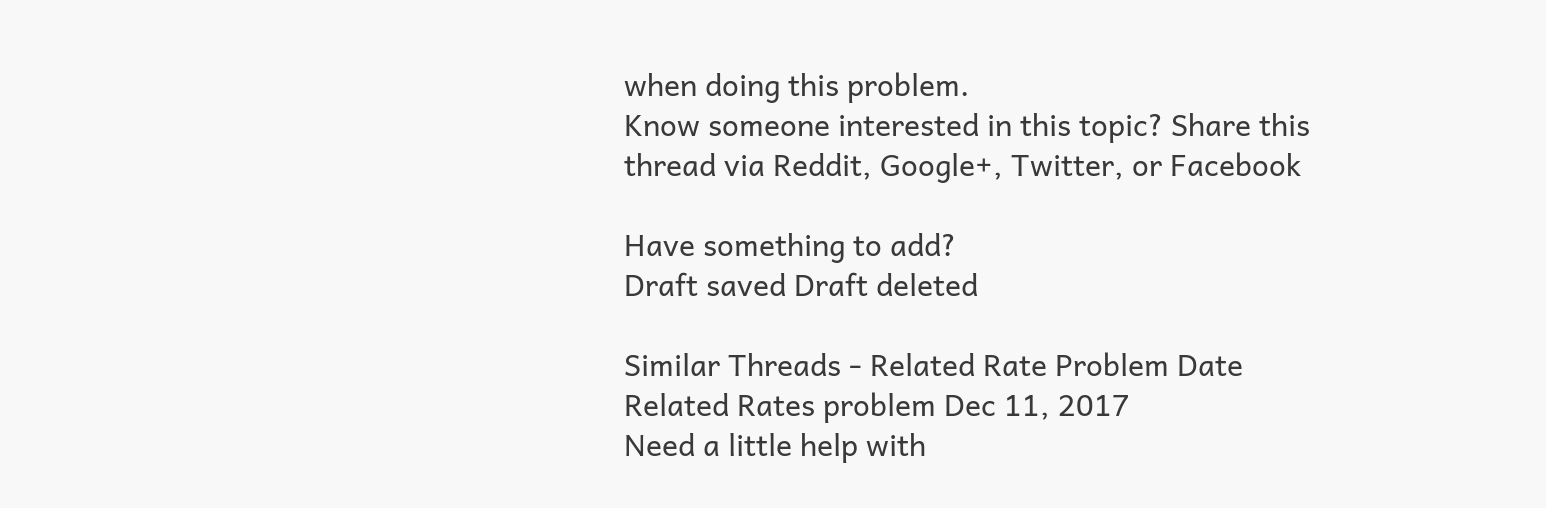when doing this problem.
Know someone interested in this topic? Share this thread via Reddit, Google+, Twitter, or Facebook

Have something to add?
Draft saved Draft deleted

Similar Threads - Related Rate Problem Date
Related Rates problem Dec 11, 2017
Need a little help with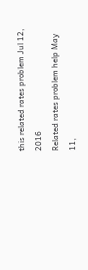this related rates problem Jul 12, 2016
Related rates problem help May 11,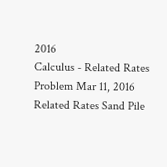2016
Calculus - Related Rates Problem Mar 11, 2016
Related Rates Sand Pile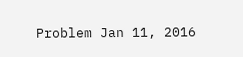Problem Jan 11, 2016